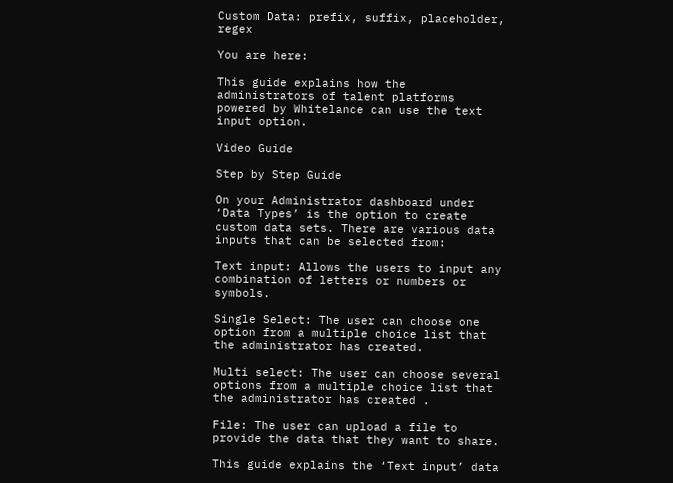Custom Data: prefix, suffix, placeholder, regex

You are here:

This guide explains how the administrators of talent platforms powered by Whitelance can use the text input option.

Video Guide

Step by Step Guide

On your Administrator dashboard under ‘Data Types’ is the option to create custom data sets. There are various data inputs that can be selected from:

Text input: Allows the users to input any combination of letters or numbers or symbols.

Single Select: The user can choose one option from a multiple choice list that the administrator has created.

Multi select: The user can choose several options from a multiple choice list that the administrator has created .

File: The user can upload a file to provide the data that they want to share.

This guide explains the ‘Text input’ data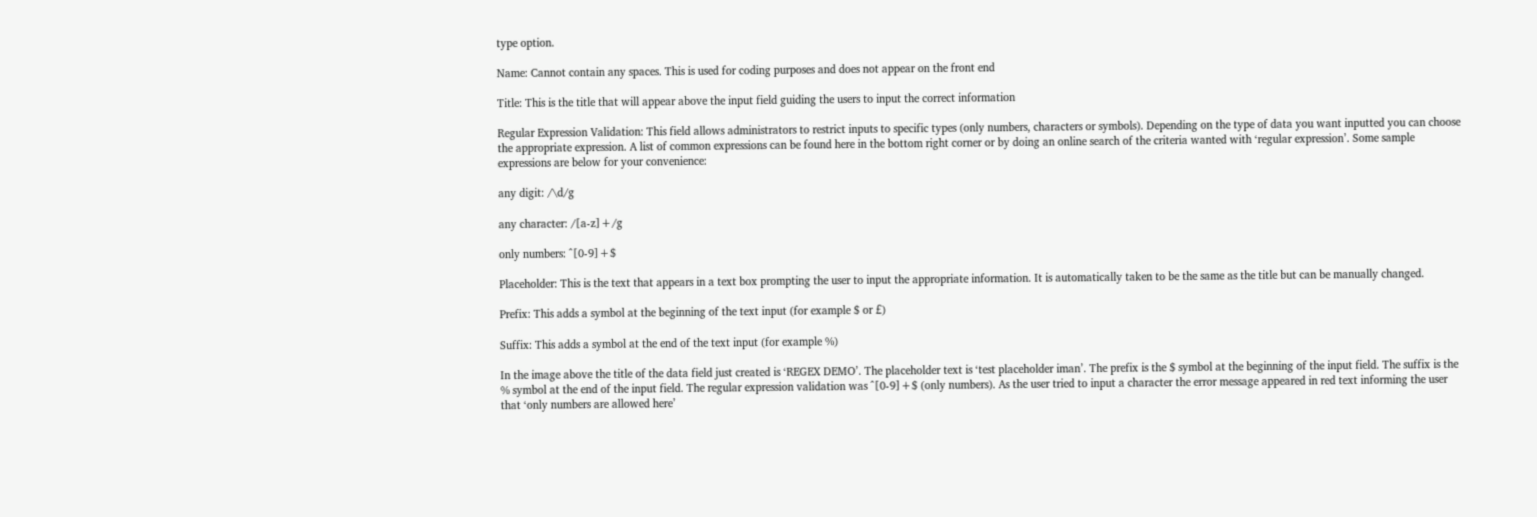type option.

Name: Cannot contain any spaces. This is used for coding purposes and does not appear on the front end

Title: This is the title that will appear above the input field guiding the users to input the correct information

Regular Expression Validation: This field allows administrators to restrict inputs to specific types (only numbers, characters or symbols). Depending on the type of data you want inputted you can choose the appropriate expression. A list of common expressions can be found here in the bottom right corner or by doing an online search of the criteria wanted with ‘regular expression’. Some sample expressions are below for your convenience:

any digit: /\d/g

any character: /[a-z]+/g

only numbers: ^[0-9]+$

Placeholder: This is the text that appears in a text box prompting the user to input the appropriate information. It is automatically taken to be the same as the title but can be manually changed.

Prefix: This adds a symbol at the beginning of the text input (for example $ or £)

Suffix: This adds a symbol at the end of the text input (for example %)

In the image above the title of the data field just created is ‘REGEX DEMO’. The placeholder text is ‘test placeholder iman’. The prefix is the $ symbol at the beginning of the input field. The suffix is the % symbol at the end of the input field. The regular expression validation was ^[0-9]+$ (only numbers). As the user tried to input a character the error message appeared in red text informing the user that ‘only numbers are allowed here’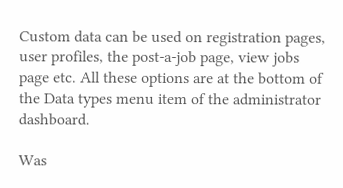Custom data can be used on registration pages, user profiles, the post-a-job page, view jobs page etc. All these options are at the bottom of the Data types menu item of the administrator dashboard.

Was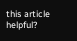this article helpful?